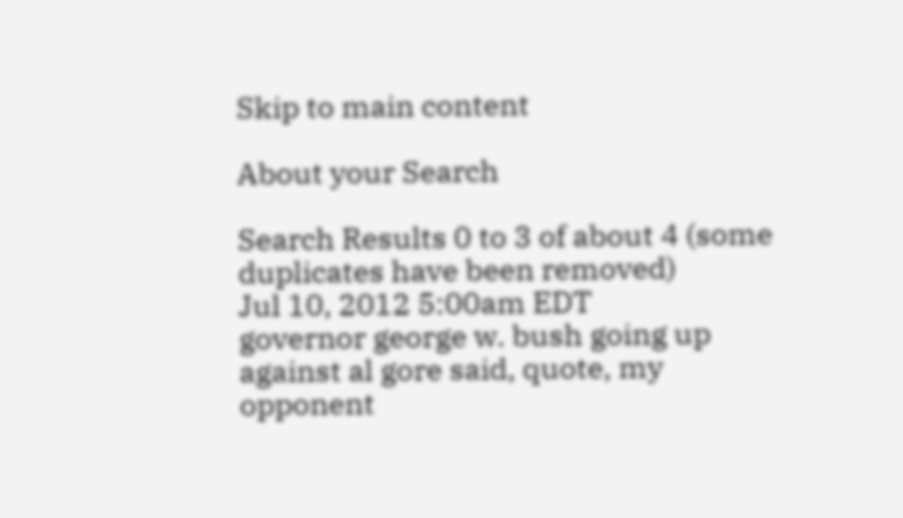Skip to main content

About your Search

Search Results 0 to 3 of about 4 (some duplicates have been removed)
Jul 10, 2012 5:00am EDT
governor george w. bush going up against al gore said, quote, my opponent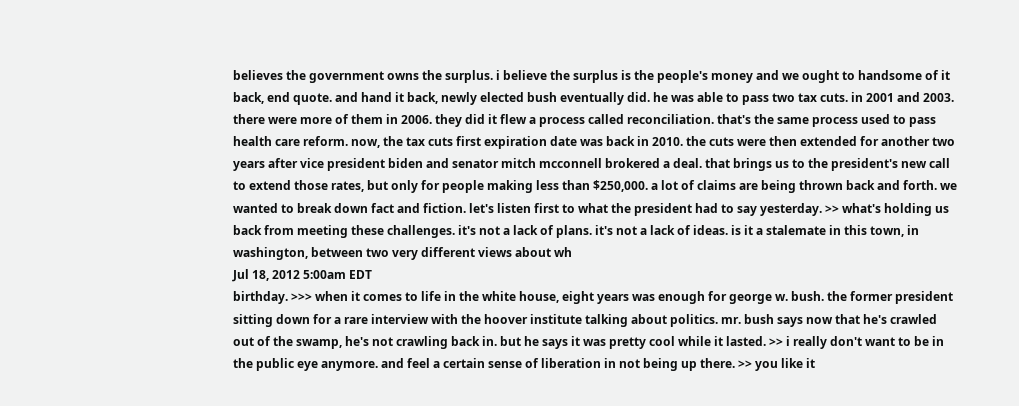believes the government owns the surplus. i believe the surplus is the people's money and we ought to handsome of it back, end quote. and hand it back, newly elected bush eventually did. he was able to pass two tax cuts. in 2001 and 2003. there were more of them in 2006. they did it flew a process called reconciliation. that's the same process used to pass health care reform. now, the tax cuts first expiration date was back in 2010. the cuts were then extended for another two years after vice president biden and senator mitch mcconnell brokered a deal. that brings us to the president's new call to extend those rates, but only for people making less than $250,000. a lot of claims are being thrown back and forth. we wanted to break down fact and fiction. let's listen first to what the president had to say yesterday. >> what's holding us back from meeting these challenges. it's not a lack of plans. it's not a lack of ideas. is it a stalemate in this town, in washington, between two very different views about wh
Jul 18, 2012 5:00am EDT
birthday. >>> when it comes to life in the white house, eight years was enough for george w. bush. the former president sitting down for a rare interview with the hoover institute talking about politics. mr. bush says now that he's crawled out of the swamp, he's not crawling back in. but he says it was pretty cool while it lasted. >> i really don't want to be in the public eye anymore. and feel a certain sense of liberation in not being up there. >> you like it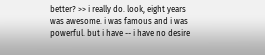better? >> i really do. look, eight years was awesome. i was famous and i was powerful. but i have -- i have no desire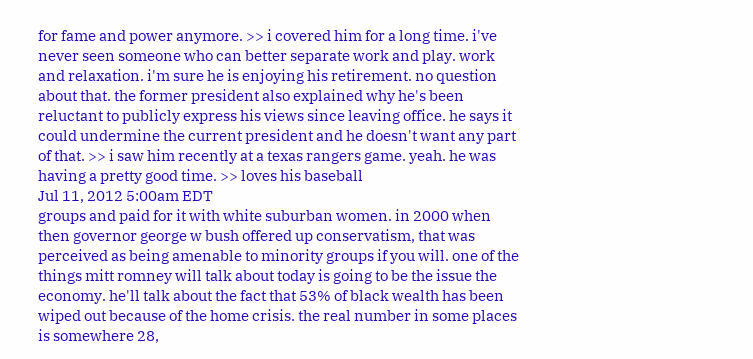for fame and power anymore. >> i covered him for a long time. i've never seen someone who can better separate work and play. work and relaxation. i'm sure he is enjoying his retirement. no question about that. the former president also explained why he's been reluctant to publicly express his views since leaving office. he says it could undermine the current president and he doesn't want any part of that. >> i saw him recently at a texas rangers game. yeah. he was having a pretty good time. >> loves his baseball
Jul 11, 2012 5:00am EDT
groups and paid for it with white suburban women. in 2000 when then governor george w bush offered up conservatism, that was perceived as being amenable to minority groups if you will. one of the things mitt romney will talk about today is going to be the issue the economy. he'll talk about the fact that 53% of black wealth has been wiped out because of the home crisis. the real number in some places is somewhere 28,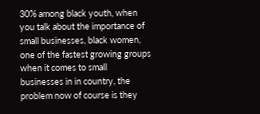30% among black youth, when you talk about the importance of small businesses, black women, one of the fastest growing groups when it comes to small businesses in in country, the problem now of course is they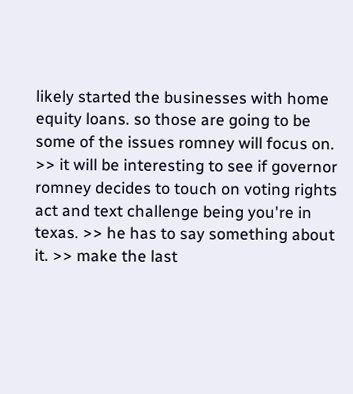likely started the businesses with home equity loans. so those are going to be some of the issues romney will focus on. >> it will be interesting to see if governor romney decides to touch on voting rights act and text challenge being you're in texas. >> he has to say something about it. >> make the last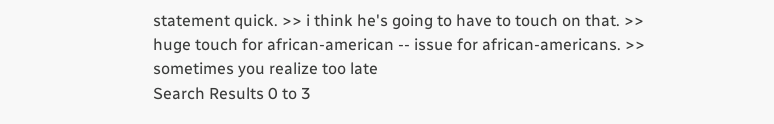statement quick. >> i think he's going to have to touch on that. >> huge touch for african-american -- issue for african-americans. >> sometimes you realize too late
Search Results 0 to 3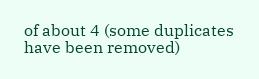of about 4 (some duplicates have been removed)